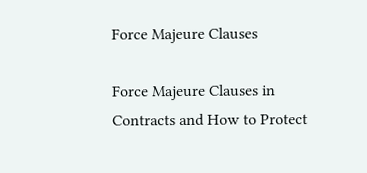Force Majeure Clauses

Force Majeure Clauses in Contracts and How to Protect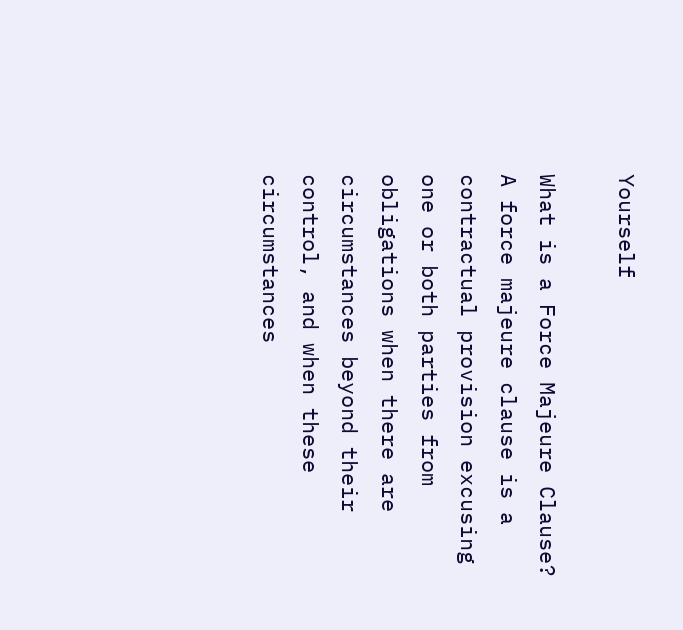Yourself

What is a Force Majeure Clause? A force majeure clause is a contractual provision excusing one or both parties from obligations when there are circumstances beyond their control, and when these circumstances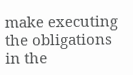make executing the obligations in the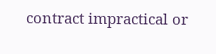contract impractical or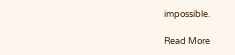impossible.

Read More